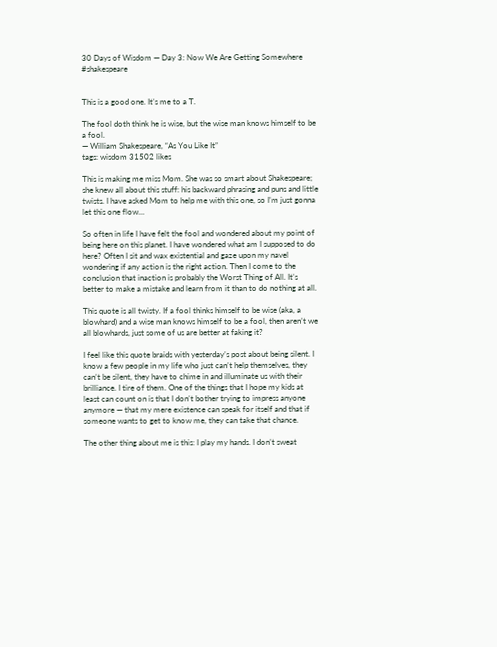30 Days of Wisdom — Day 3: Now We Are Getting Somewhere #shakespeare


This is a good one. It’s me to a T.

The fool doth think he is wise, but the wise man knows himself to be a fool.
― William Shakespeare, “As You Like It”
tags: wisdom 31502 likes

This is making me miss Mom. She was so smart about Shakespeare; she knew all about this stuff: his backward phrasing and puns and little twists. I have asked Mom to help me with this one, so I’m just gonna let this one flow…

So often in life I have felt the fool and wondered about my point of being here on this planet. I have wondered what am I supposed to do here? Often I sit and wax existential and gaze upon my navel wondering if any action is the right action. Then I come to the conclusion that inaction is probably the Worst Thing of All. It’s better to make a mistake and learn from it than to do nothing at all.

This quote is all twisty. If a fool thinks himself to be wise (aka, a blowhard) and a wise man knows himself to be a fool, then aren’t we all blowhards, just some of us are better at faking it?

I feel like this quote braids with yesterday’s post about being silent. I know a few people in my life who just can’t help themselves, they can’t be silent, they have to chime in and illuminate us with their brilliance. I tire of them. One of the things that I hope my kids at least can count on is that I don’t bother trying to impress anyone anymore — that my mere existence can speak for itself and that if someone wants to get to know me, they can take that chance.

The other thing about me is this: I play my hands. I don’t sweat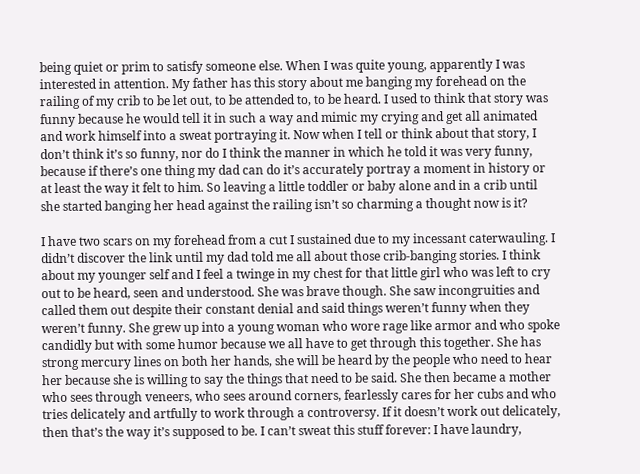being quiet or prim to satisfy someone else. When I was quite young, apparently I was interested in attention. My father has this story about me banging my forehead on the railing of my crib to be let out, to be attended to, to be heard. I used to think that story was funny because he would tell it in such a way and mimic my crying and get all animated and work himself into a sweat portraying it. Now when I tell or think about that story, I don’t think it’s so funny, nor do I think the manner in which he told it was very funny, because if there’s one thing my dad can do it’s accurately portray a moment in history or at least the way it felt to him. So leaving a little toddler or baby alone and in a crib until she started banging her head against the railing isn’t so charming a thought now is it?

I have two scars on my forehead from a cut I sustained due to my incessant caterwauling. I didn’t discover the link until my dad told me all about those crib-banging stories. I think about my younger self and I feel a twinge in my chest for that little girl who was left to cry out to be heard, seen and understood. She was brave though. She saw incongruities and called them out despite their constant denial and said things weren’t funny when they weren’t funny. She grew up into a young woman who wore rage like armor and who spoke candidly but with some humor because we all have to get through this together. She has strong mercury lines on both her hands, she will be heard by the people who need to hear her because she is willing to say the things that need to be said. She then became a mother who sees through veneers, who sees around corners, fearlessly cares for her cubs and who tries delicately and artfully to work through a controversy. If it doesn’t work out delicately, then that’s the way it’s supposed to be. I can’t sweat this stuff forever: I have laundry,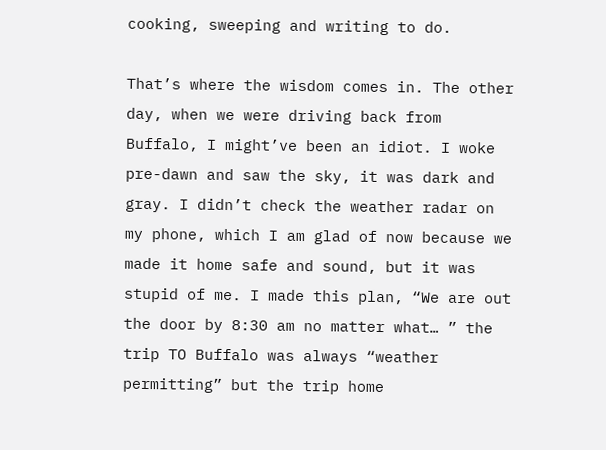cooking, sweeping and writing to do.

That’s where the wisdom comes in. The other day, when we were driving back from Buffalo, I might’ve been an idiot. I woke pre-dawn and saw the sky, it was dark and gray. I didn’t check the weather radar on my phone, which I am glad of now because we made it home safe and sound, but it was stupid of me. I made this plan, “We are out the door by 8:30 am no matter what… ” the trip TO Buffalo was always “weather permitting” but the trip home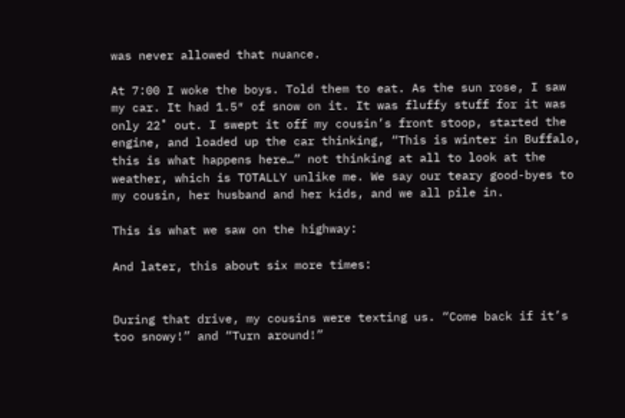was never allowed that nuance.

At 7:00 I woke the boys. Told them to eat. As the sun rose, I saw my car. It had 1.5″ of snow on it. It was fluffy stuff for it was only 22˚ out. I swept it off my cousin’s front stoop, started the engine, and loaded up the car thinking, “This is winter in Buffalo, this is what happens here…” not thinking at all to look at the weather, which is TOTALLY unlike me. We say our teary good-byes to my cousin, her husband and her kids, and we all pile in.

This is what we saw on the highway:

And later, this about six more times:


During that drive, my cousins were texting us. “Come back if it’s too snowy!” and “Turn around!”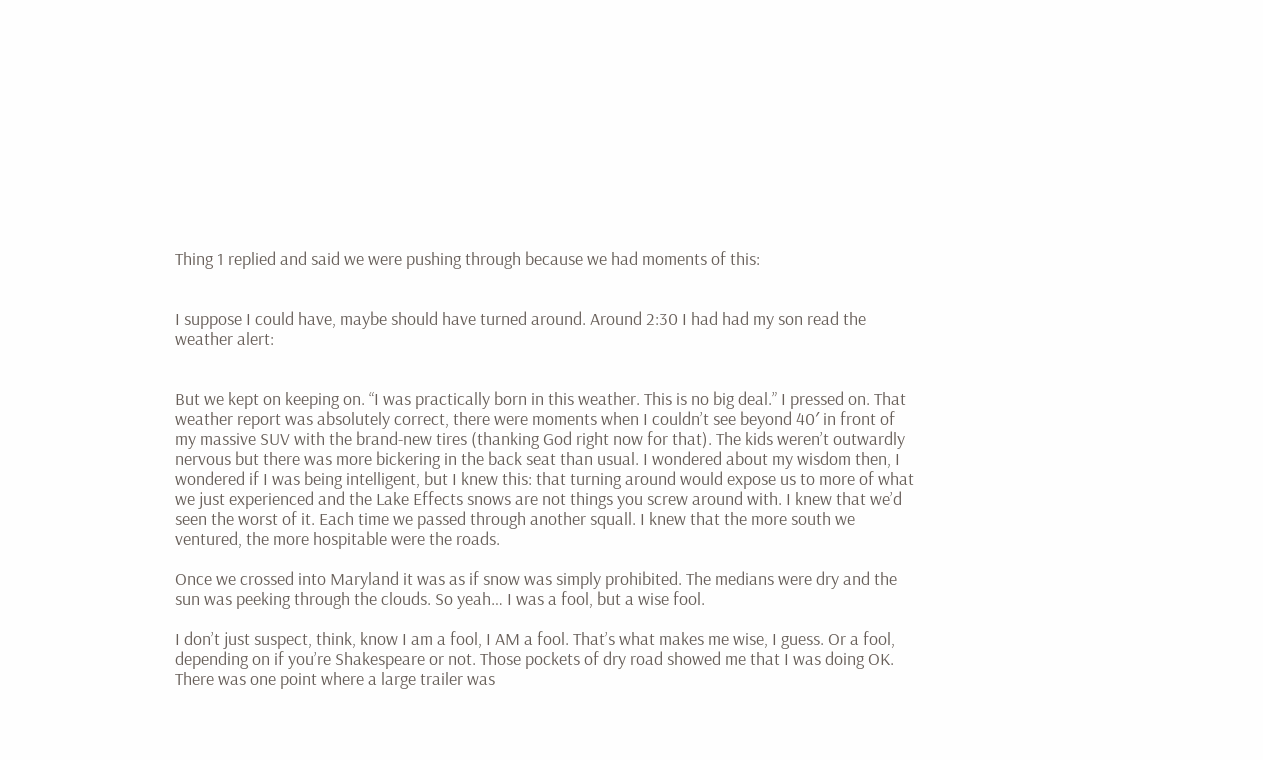Thing 1 replied and said we were pushing through because we had moments of this:


I suppose I could have, maybe should have turned around. Around 2:30 I had had my son read the weather alert:


But we kept on keeping on. “I was practically born in this weather. This is no big deal.” I pressed on. That weather report was absolutely correct, there were moments when I couldn’t see beyond 40′ in front of my massive SUV with the brand-new tires (thanking God right now for that). The kids weren’t outwardly nervous but there was more bickering in the back seat than usual. I wondered about my wisdom then, I wondered if I was being intelligent, but I knew this: that turning around would expose us to more of what we just experienced and the Lake Effects snows are not things you screw around with. I knew that we’d seen the worst of it. Each time we passed through another squall. I knew that the more south we ventured, the more hospitable were the roads.

Once we crossed into Maryland it was as if snow was simply prohibited. The medians were dry and the sun was peeking through the clouds. So yeah… I was a fool, but a wise fool.

I don’t just suspect, think, know I am a fool, I AM a fool. That’s what makes me wise, I guess. Or a fool, depending on if you’re Shakespeare or not. Those pockets of dry road showed me that I was doing OK. There was one point where a large trailer was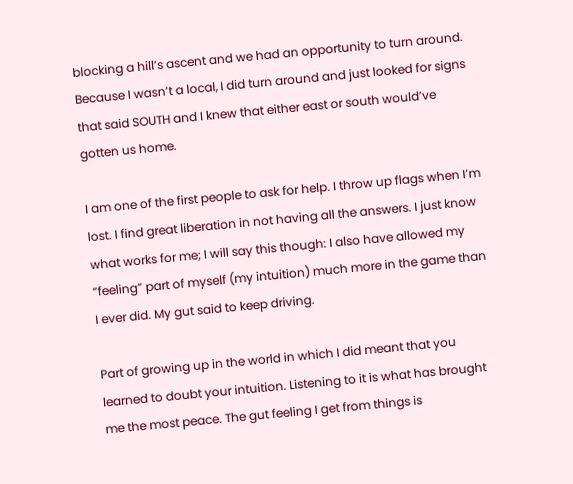blocking a hill’s ascent and we had an opportunity to turn around. Because I wasn’t a local, I did turn around and just looked for signs that said SOUTH and I knew that either east or south would’ve gotten us home.

I am one of the first people to ask for help. I throw up flags when I’m lost. I find great liberation in not having all the answers. I just know what works for me; I will say this though: I also have allowed my “feeling” part of myself (my intuition) much more in the game than I ever did. My gut said to keep driving.

Part of growing up in the world in which I did meant that you learned to doubt your intuition. Listening to it is what has brought me the most peace. The gut feeling I get from things is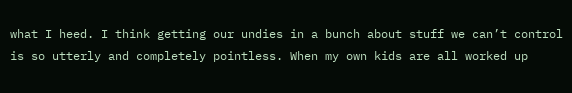what I heed. I think getting our undies in a bunch about stuff we can’t control is so utterly and completely pointless. When my own kids are all worked up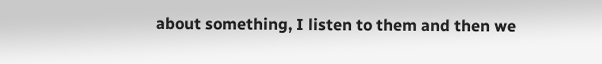about something, I listen to them and then we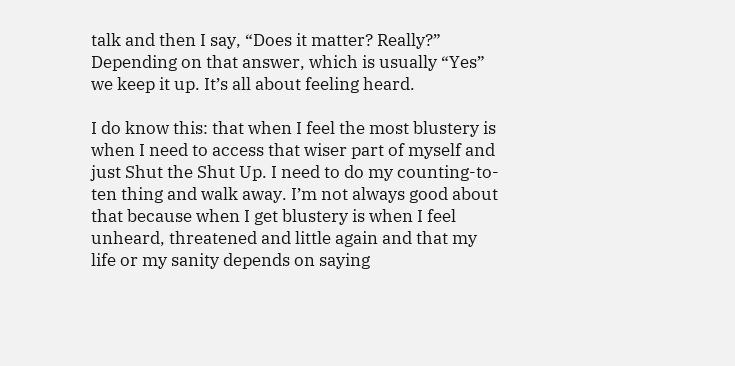talk and then I say, “Does it matter? Really?” Depending on that answer, which is usually “Yes” we keep it up. It’s all about feeling heard.

I do know this: that when I feel the most blustery is when I need to access that wiser part of myself and just Shut the Shut Up. I need to do my counting-to-ten thing and walk away. I’m not always good about that because when I get blustery is when I feel unheard, threatened and little again and that my life or my sanity depends on saying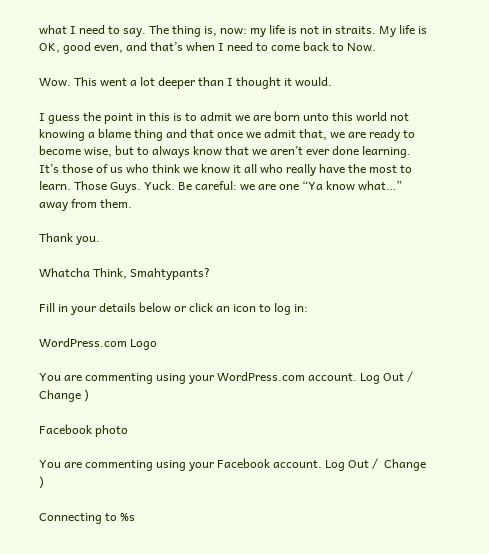what I need to say. The thing is, now: my life is not in straits. My life is OK, good even, and that’s when I need to come back to Now.

Wow. This went a lot deeper than I thought it would.

I guess the point in this is to admit we are born unto this world not knowing a blame thing and that once we admit that, we are ready to become wise, but to always know that we aren’t ever done learning. It’s those of us who think we know it all who really have the most to learn. Those Guys. Yuck. Be careful: we are one “Ya know what…” away from them.

Thank you.

Whatcha Think, Smahtypants?

Fill in your details below or click an icon to log in:

WordPress.com Logo

You are commenting using your WordPress.com account. Log Out /  Change )

Facebook photo

You are commenting using your Facebook account. Log Out /  Change )

Connecting to %s